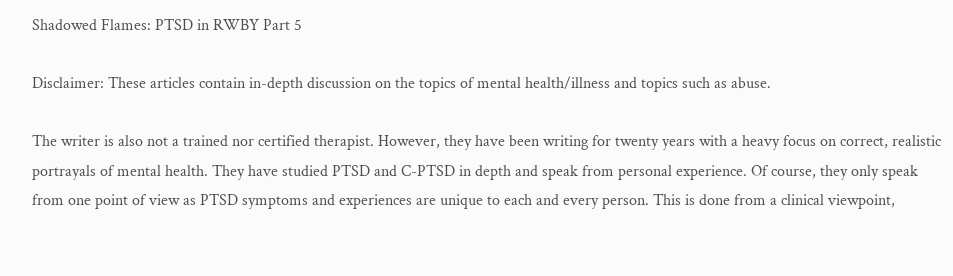Shadowed Flames: PTSD in RWBY Part 5

Disclaimer: These articles contain in-depth discussion on the topics of mental health/illness and topics such as abuse.

The writer is also not a trained nor certified therapist. However, they have been writing for twenty years with a heavy focus on correct, realistic portrayals of mental health. They have studied PTSD and C-PTSD in depth and speak from personal experience. Of course, they only speak from one point of view as PTSD symptoms and experiences are unique to each and every person. This is done from a clinical viewpoint,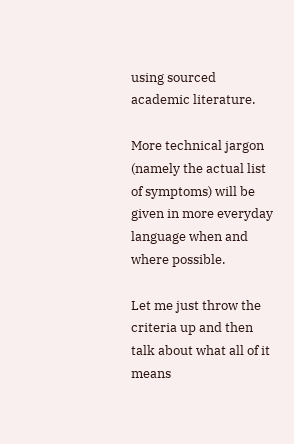using sourced academic literature.

More technical jargon (namely the actual list of symptoms) will be given in more everyday language when and where possible.

Let me just throw the criteria up and then talk about what all of it means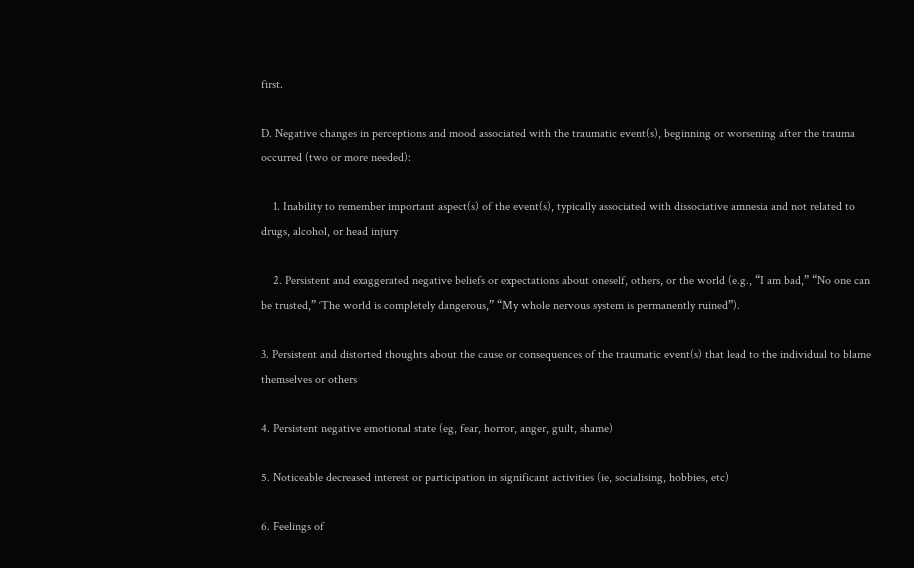first.

D. Negative changes in perceptions and mood associated with the traumatic event(s), beginning or worsening after the trauma occurred (two or more needed):

    1. Inability to remember important aspect(s) of the event(s), typically associated with dissociative amnesia and not related to drugs, alcohol, or head injury

    2. Persistent and exaggerated negative beliefs or expectations about oneself, others, or the world (e.g., “I am bad,” “No one can be trusted,” ‘The world is completely dangerous,” “My whole nervous system is permanently ruined”).

3. Persistent and distorted thoughts about the cause or consequences of the traumatic event(s) that lead to the individual to blame themselves or others

4. Persistent negative emotional state (eg, fear, horror, anger, guilt, shame)

5. Noticeable decreased interest or participation in significant activities (ie, socialising, hobbies, etc)

6. Feelings of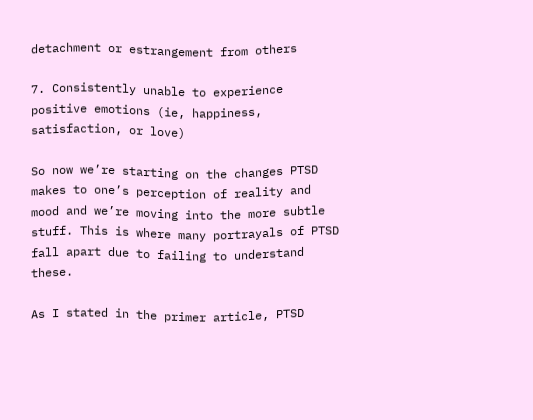detachment or estrangement from others

7. Consistently unable to experience positive emotions (ie, happiness, satisfaction, or love)

So now we’re starting on the changes PTSD makes to one’s perception of reality and mood and we’re moving into the more subtle stuff. This is where many portrayals of PTSD fall apart due to failing to understand these.

As I stated in the primer article, PTSD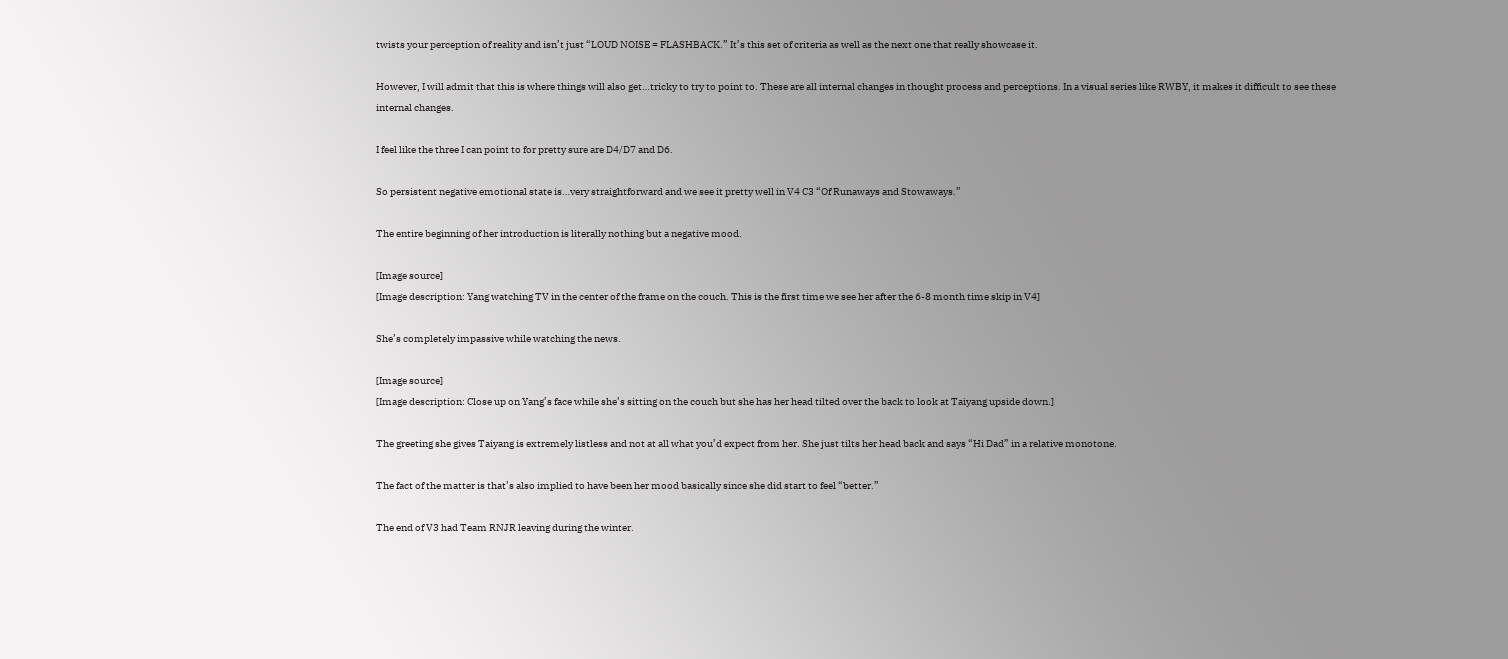twists your perception of reality and isn’t just “LOUD NOISE = FLASHBACK.” It’s this set of criteria as well as the next one that really showcase it.

However, I will admit that this is where things will also get…tricky to try to point to. These are all internal changes in thought process and perceptions. In a visual series like RWBY, it makes it difficult to see these internal changes.

I feel like the three I can point to for pretty sure are D4/D7 and D6.

So persistent negative emotional state is…very straightforward and we see it pretty well in V4 C3 “Of Runaways and Stowaways.”

The entire beginning of her introduction is literally nothing but a negative mood.

[Image source]
[Image description: Yang watching TV in the center of the frame on the couch. This is the first time we see her after the 6-8 month time skip in V4]

She’s completely impassive while watching the news.

[Image source]
[Image description: Close up on Yang’s face while she’s sitting on the couch but she has her head tilted over the back to look at Taiyang upside down.]

The greeting she gives Taiyang is extremely listless and not at all what you’d expect from her. She just tilts her head back and says “Hi Dad” in a relative monotone.

The fact of the matter is that’s also implied to have been her mood basically since she did start to feel “better.”

The end of V3 had Team RNJR leaving during the winter.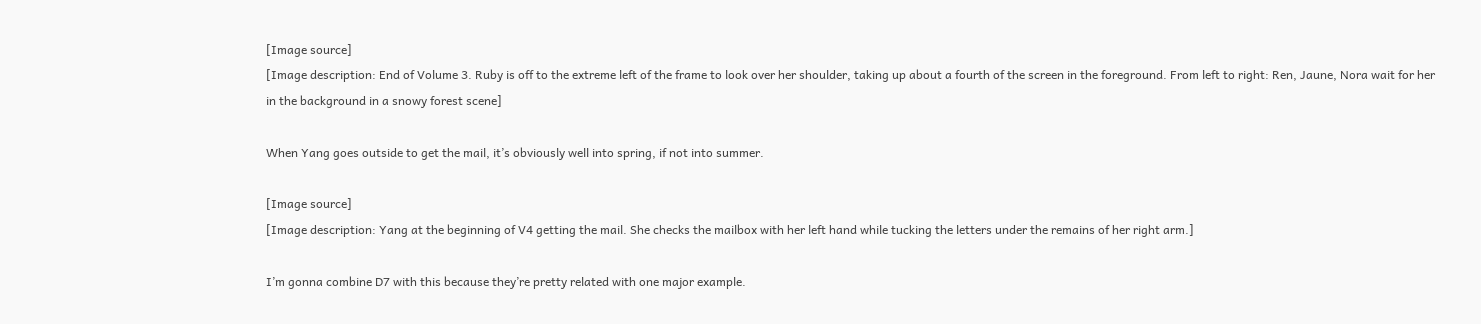[Image source]
[Image description: End of Volume 3. Ruby is off to the extreme left of the frame to look over her shoulder, taking up about a fourth of the screen in the foreground. From left to right: Ren, Jaune, Nora wait for her in the background in a snowy forest scene]

When Yang goes outside to get the mail, it’s obviously well into spring, if not into summer.

[Image source]
[Image description: Yang at the beginning of V4 getting the mail. She checks the mailbox with her left hand while tucking the letters under the remains of her right arm.]

I’m gonna combine D7 with this because they’re pretty related with one major example.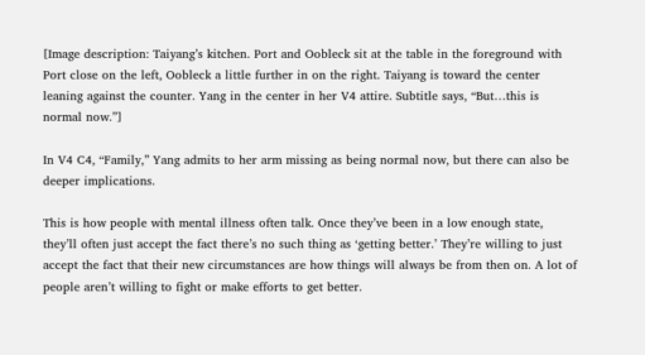[Image description: Taiyang’s kitchen. Port and Oobleck sit at the table in the foreground with Port close on the left, Oobleck a little further in on the right. Taiyang is toward the center leaning against the counter. Yang in the center in her V4 attire. Subtitle says, “But…this is normal now.”]

In V4 C4, “Family,” Yang admits to her arm missing as being normal now, but there can also be deeper implications.

This is how people with mental illness often talk. Once they’ve been in a low enough state, they’ll often just accept the fact there’s no such thing as ‘getting better.’ They’re willing to just accept the fact that their new circumstances are how things will always be from then on. A lot of people aren’t willing to fight or make efforts to get better.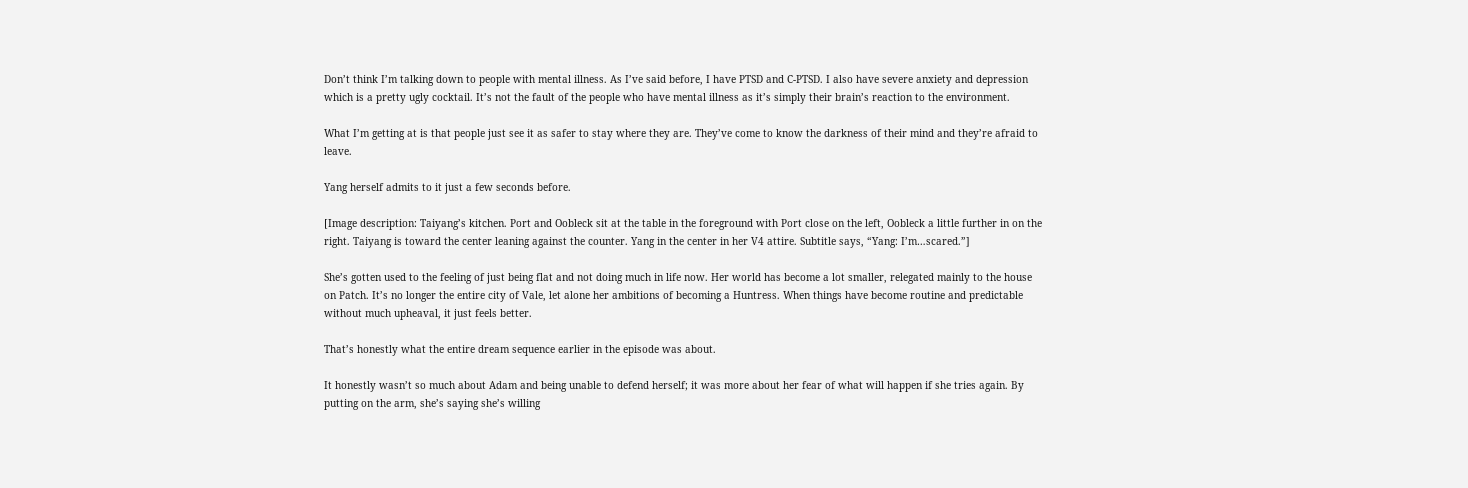Don’t think I’m talking down to people with mental illness. As I’ve said before, I have PTSD and C-PTSD. I also have severe anxiety and depression which is a pretty ugly cocktail. It’s not the fault of the people who have mental illness as it’s simply their brain’s reaction to the environment.

What I’m getting at is that people just see it as safer to stay where they are. They’ve come to know the darkness of their mind and they’re afraid to leave.

Yang herself admits to it just a few seconds before.

[Image description: Taiyang’s kitchen. Port and Oobleck sit at the table in the foreground with Port close on the left, Oobleck a little further in on the right. Taiyang is toward the center leaning against the counter. Yang in the center in her V4 attire. Subtitle says, “Yang: I’m…scared.”]

She’s gotten used to the feeling of just being flat and not doing much in life now. Her world has become a lot smaller, relegated mainly to the house on Patch. It’s no longer the entire city of Vale, let alone her ambitions of becoming a Huntress. When things have become routine and predictable without much upheaval, it just feels better.

That’s honestly what the entire dream sequence earlier in the episode was about.

It honestly wasn’t so much about Adam and being unable to defend herself; it was more about her fear of what will happen if she tries again. By putting on the arm, she’s saying she’s willing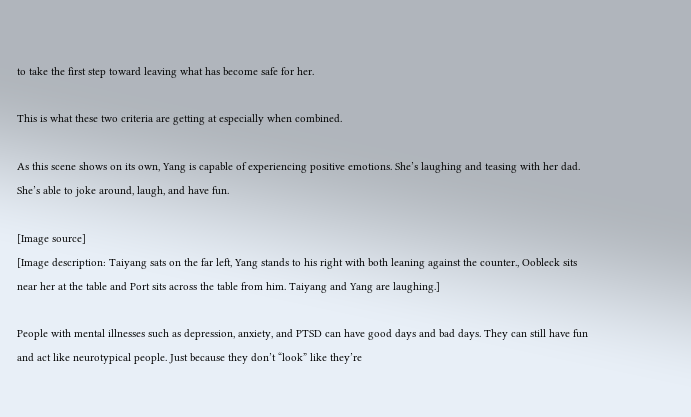to take the first step toward leaving what has become safe for her.

This is what these two criteria are getting at especially when combined.

As this scene shows on its own, Yang is capable of experiencing positive emotions. She’s laughing and teasing with her dad. She’s able to joke around, laugh, and have fun.

[Image source]
[Image description: Taiyang sats on the far left, Yang stands to his right with both leaning against the counter., Oobleck sits near her at the table and Port sits across the table from him. Taiyang and Yang are laughing.]

People with mental illnesses such as depression, anxiety, and PTSD can have good days and bad days. They can still have fun and act like neurotypical people. Just because they don’t “look” like they’re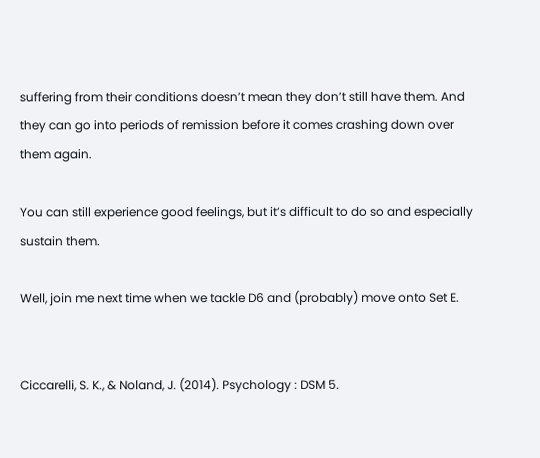suffering from their conditions doesn’t mean they don’t still have them. And they can go into periods of remission before it comes crashing down over them again.

You can still experience good feelings, but it’s difficult to do so and especially sustain them.

Well, join me next time when we tackle D6 and (probably) move onto Set E.


Ciccarelli, S. K., & Noland, J. (2014). Psychology : DSM 5.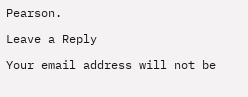Pearson.

Leave a Reply

Your email address will not be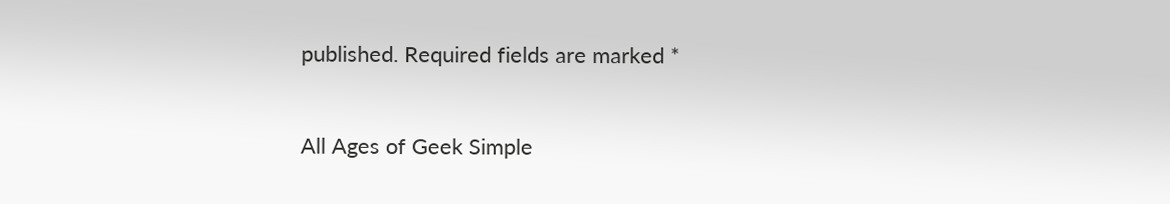published. Required fields are marked *


All Ages of Geek Simple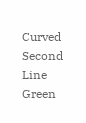Curved Second Line Green